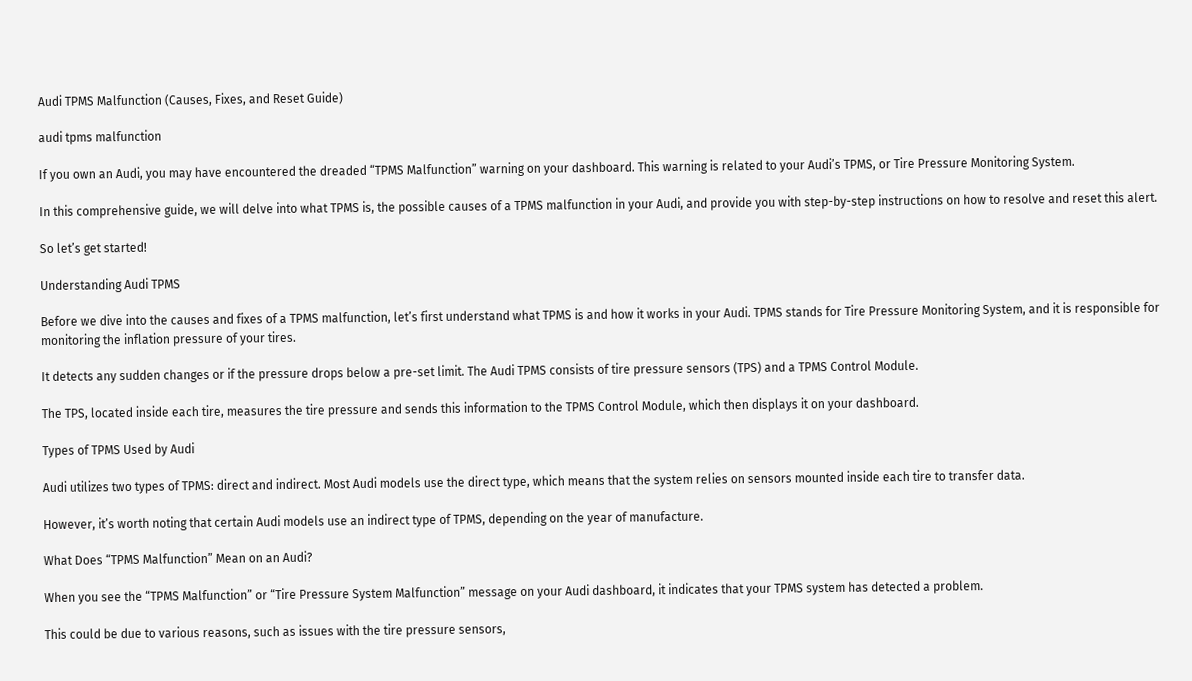Audi TPMS Malfunction (Causes, Fixes, and Reset Guide)

audi tpms malfunction

If you own an Audi, you may have encountered the dreaded “TPMS Malfunction” warning on your dashboard. This warning is related to your Audi’s TPMS, or Tire Pressure Monitoring System.

In this comprehensive guide, we will delve into what TPMS is, the possible causes of a TPMS malfunction in your Audi, and provide you with step-by-step instructions on how to resolve and reset this alert.

So let’s get started!

Understanding Audi TPMS

Before we dive into the causes and fixes of a TPMS malfunction, let’s first understand what TPMS is and how it works in your Audi. TPMS stands for Tire Pressure Monitoring System, and it is responsible for monitoring the inflation pressure of your tires.

It detects any sudden changes or if the pressure drops below a pre-set limit. The Audi TPMS consists of tire pressure sensors (TPS) and a TPMS Control Module.

The TPS, located inside each tire, measures the tire pressure and sends this information to the TPMS Control Module, which then displays it on your dashboard.

Types of TPMS Used by Audi

Audi utilizes two types of TPMS: direct and indirect. Most Audi models use the direct type, which means that the system relies on sensors mounted inside each tire to transfer data.

However, it’s worth noting that certain Audi models use an indirect type of TPMS, depending on the year of manufacture.

What Does “TPMS Malfunction” Mean on an Audi?

When you see the “TPMS Malfunction” or “Tire Pressure System Malfunction” message on your Audi dashboard, it indicates that your TPMS system has detected a problem.

This could be due to various reasons, such as issues with the tire pressure sensors,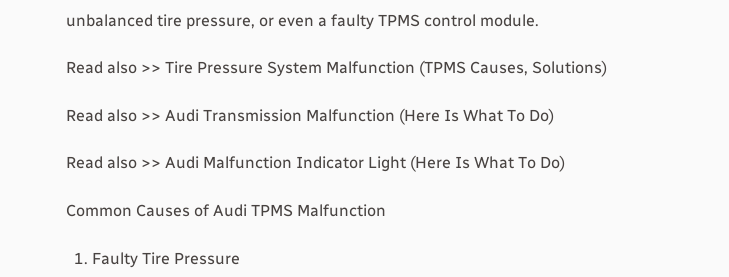unbalanced tire pressure, or even a faulty TPMS control module.

Read also >> Tire Pressure System Malfunction (TPMS Causes, Solutions)

Read also >> Audi Transmission Malfunction (Here Is What To Do)

Read also >> Audi Malfunction Indicator Light (Here Is What To Do)

Common Causes of Audi TPMS Malfunction

  1. Faulty Tire Pressure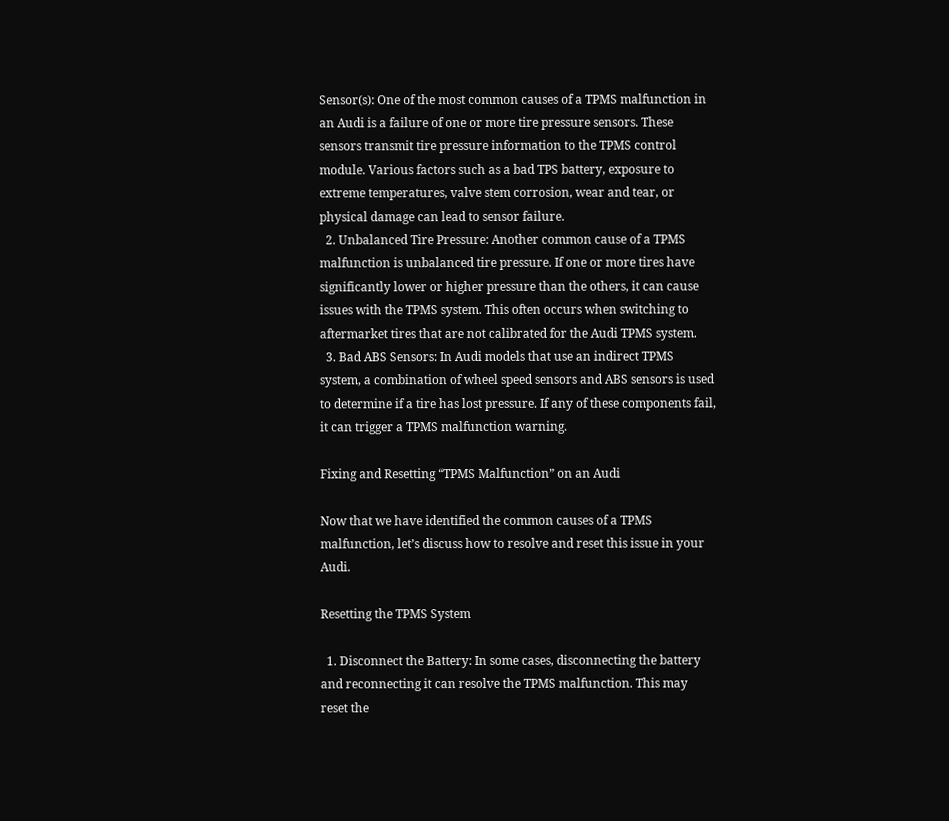Sensor(s): One of the most common causes of a TPMS malfunction in an Audi is a failure of one or more tire pressure sensors. These sensors transmit tire pressure information to the TPMS control module. Various factors such as a bad TPS battery, exposure to extreme temperatures, valve stem corrosion, wear and tear, or physical damage can lead to sensor failure.
  2. Unbalanced Tire Pressure: Another common cause of a TPMS malfunction is unbalanced tire pressure. If one or more tires have significantly lower or higher pressure than the others, it can cause issues with the TPMS system. This often occurs when switching to aftermarket tires that are not calibrated for the Audi TPMS system.
  3. Bad ABS Sensors: In Audi models that use an indirect TPMS system, a combination of wheel speed sensors and ABS sensors is used to determine if a tire has lost pressure. If any of these components fail, it can trigger a TPMS malfunction warning.

Fixing and Resetting “TPMS Malfunction” on an Audi

Now that we have identified the common causes of a TPMS malfunction, let’s discuss how to resolve and reset this issue in your Audi.

Resetting the TPMS System

  1. Disconnect the Battery: In some cases, disconnecting the battery and reconnecting it can resolve the TPMS malfunction. This may reset the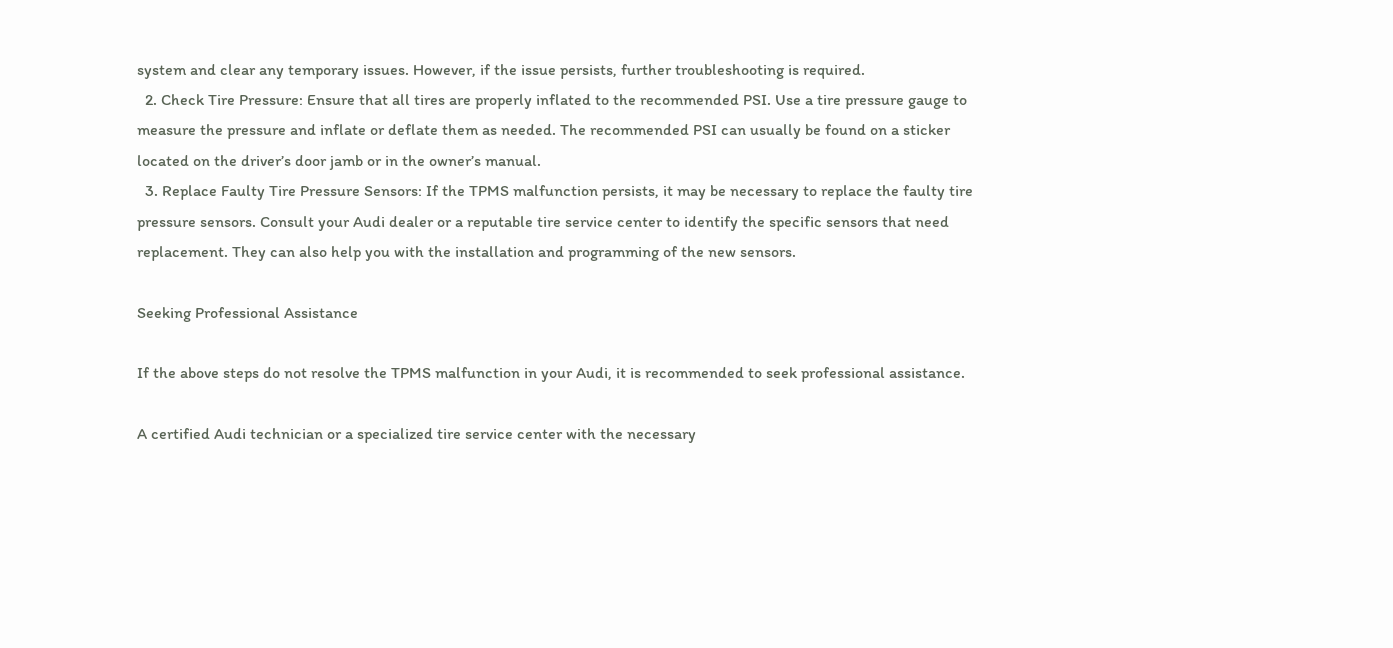system and clear any temporary issues. However, if the issue persists, further troubleshooting is required.
  2. Check Tire Pressure: Ensure that all tires are properly inflated to the recommended PSI. Use a tire pressure gauge to measure the pressure and inflate or deflate them as needed. The recommended PSI can usually be found on a sticker located on the driver’s door jamb or in the owner’s manual.
  3. Replace Faulty Tire Pressure Sensors: If the TPMS malfunction persists, it may be necessary to replace the faulty tire pressure sensors. Consult your Audi dealer or a reputable tire service center to identify the specific sensors that need replacement. They can also help you with the installation and programming of the new sensors.

Seeking Professional Assistance

If the above steps do not resolve the TPMS malfunction in your Audi, it is recommended to seek professional assistance.

A certified Audi technician or a specialized tire service center with the necessary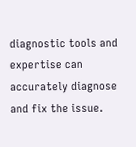diagnostic tools and expertise can accurately diagnose and fix the issue.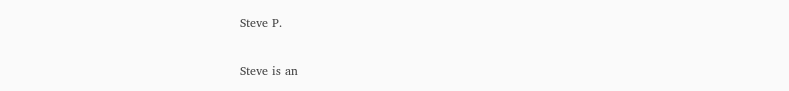Steve P.

Steve is an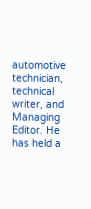automotive technician, technical writer, and Managing Editor. He has held a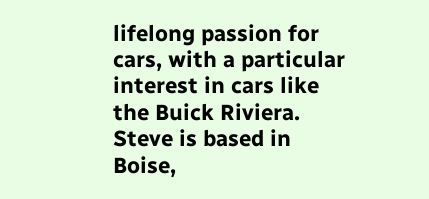lifelong passion for cars, with a particular interest in cars like the Buick Riviera. Steve is based in Boise,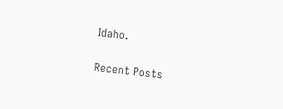Idaho.

Recent Posts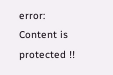error: Content is protected !!